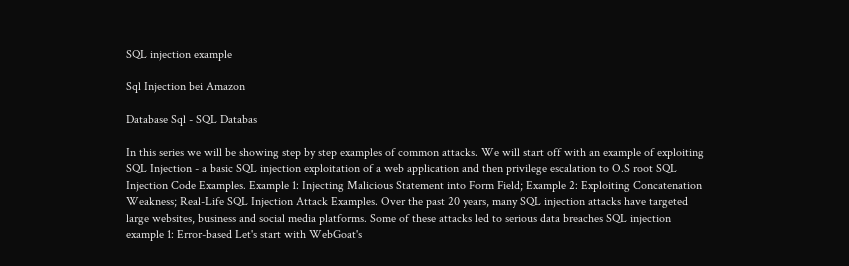SQL injection example

Sql Injection bei Amazon

Database Sql - SQL Databas

In this series we will be showing step by step examples of common attacks. We will start off with an example of exploiting SQL Injection - a basic SQL injection exploitation of a web application and then privilege escalation to O.S root SQL Injection Code Examples. Example 1: Injecting Malicious Statement into Form Field; Example 2: Exploiting Concatenation Weakness; Real-Life SQL Injection Attack Examples. Over the past 20 years, many SQL injection attacks have targeted large websites, business and social media platforms. Some of these attacks led to serious data breaches SQL injection example 1: Error-based Let's start with WebGoat's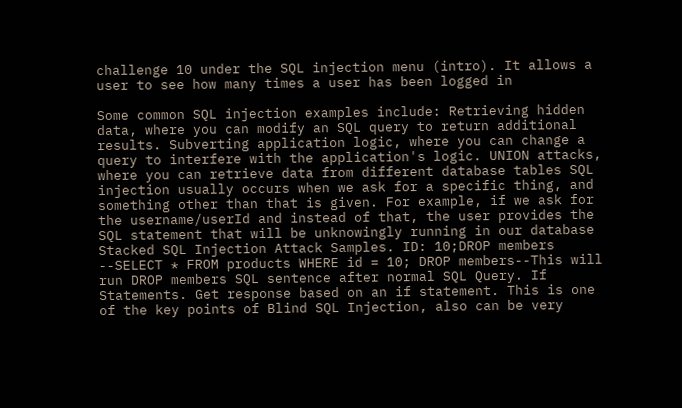challenge 10 under the SQL injection menu (intro). It allows a user to see how many times a user has been logged in

Some common SQL injection examples include: Retrieving hidden data, where you can modify an SQL query to return additional results. Subverting application logic, where you can change a query to interfere with the application's logic. UNION attacks, where you can retrieve data from different database tables SQL injection usually occurs when we ask for a specific thing, and something other than that is given. For example, if we ask for the username/userId and instead of that, the user provides the SQL statement that will be unknowingly running in our database Stacked SQL Injection Attack Samples. ID: 10;DROP members --SELECT * FROM products WHERE id = 10; DROP members--This will run DROP members SQL sentence after normal SQL Query. If Statements. Get response based on an if statement. This is one of the key points of Blind SQL Injection, also can be very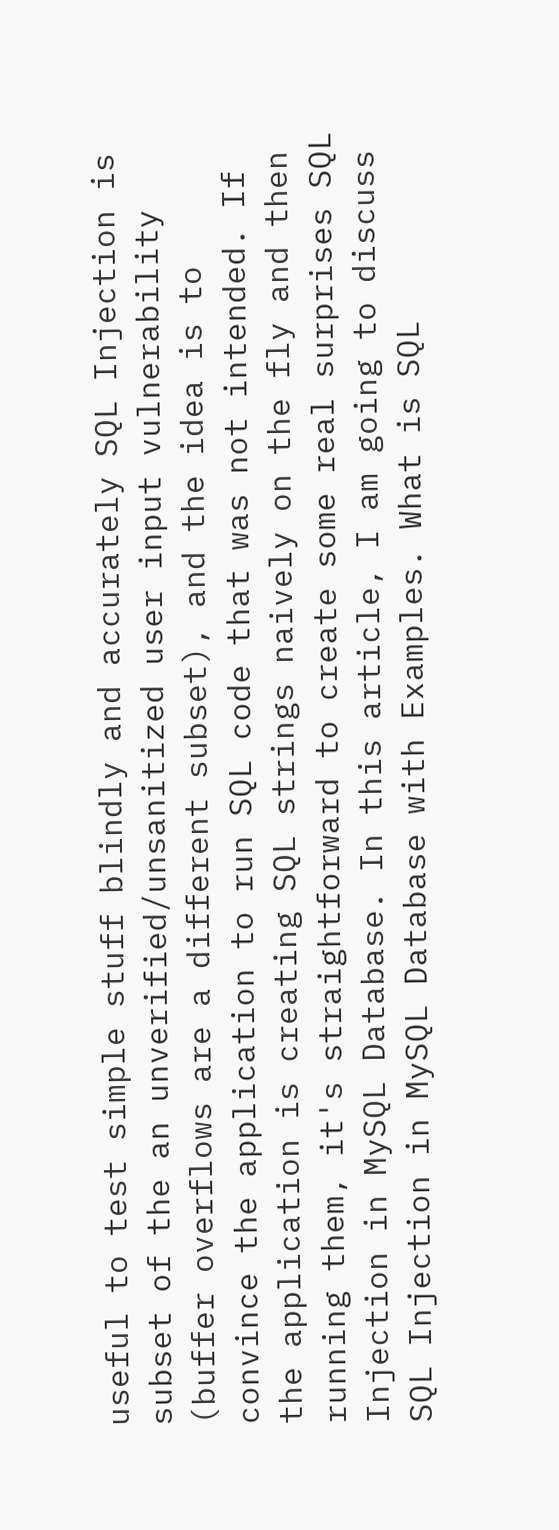useful to test simple stuff blindly and accurately SQL Injection is subset of the an unverified/unsanitized user input vulnerability (buffer overflows are a different subset), and the idea is to convince the application to run SQL code that was not intended. If the application is creating SQL strings naively on the fly and then running them, it's straightforward to create some real surprises SQL Injection in MySQL Database. In this article, I am going to discuss SQL Injection in MySQL Database with Examples. What is SQL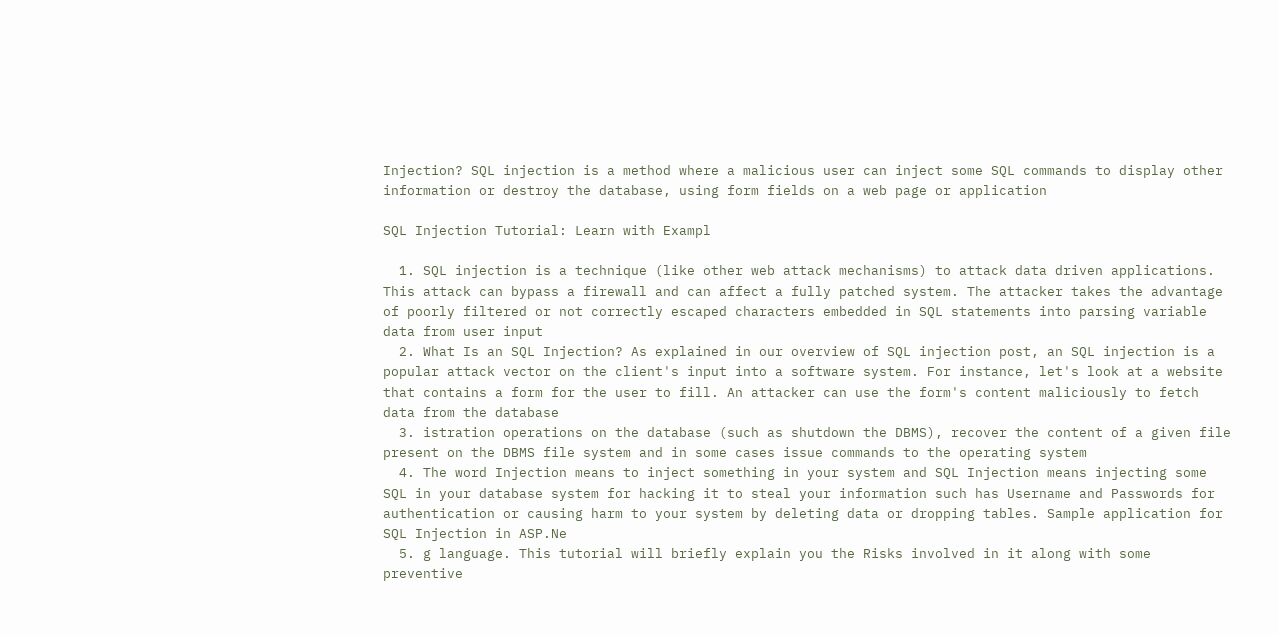Injection? SQL injection is a method where a malicious user can inject some SQL commands to display other information or destroy the database, using form fields on a web page or application

SQL Injection Tutorial: Learn with Exampl

  1. SQL injection is a technique (like other web attack mechanisms) to attack data driven applications. This attack can bypass a firewall and can affect a fully patched system. The attacker takes the advantage of poorly filtered or not correctly escaped characters embedded in SQL statements into parsing variable data from user input
  2. What Is an SQL Injection? As explained in our overview of SQL injection post, an SQL injection is a popular attack vector on the client's input into a software system. For instance, let's look at a website that contains a form for the user to fill. An attacker can use the form's content maliciously to fetch data from the database
  3. istration operations on the database (such as shutdown the DBMS), recover the content of a given file present on the DBMS file system and in some cases issue commands to the operating system
  4. The word Injection means to inject something in your system and SQL Injection means injecting some SQL in your database system for hacking it to steal your information such has Username and Passwords for authentication or causing harm to your system by deleting data or dropping tables. Sample application for SQL Injection in ASP.Ne
  5. g language. This tutorial will briefly explain you the Risks involved in it along with some preventive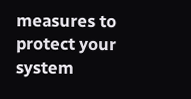measures to protect your system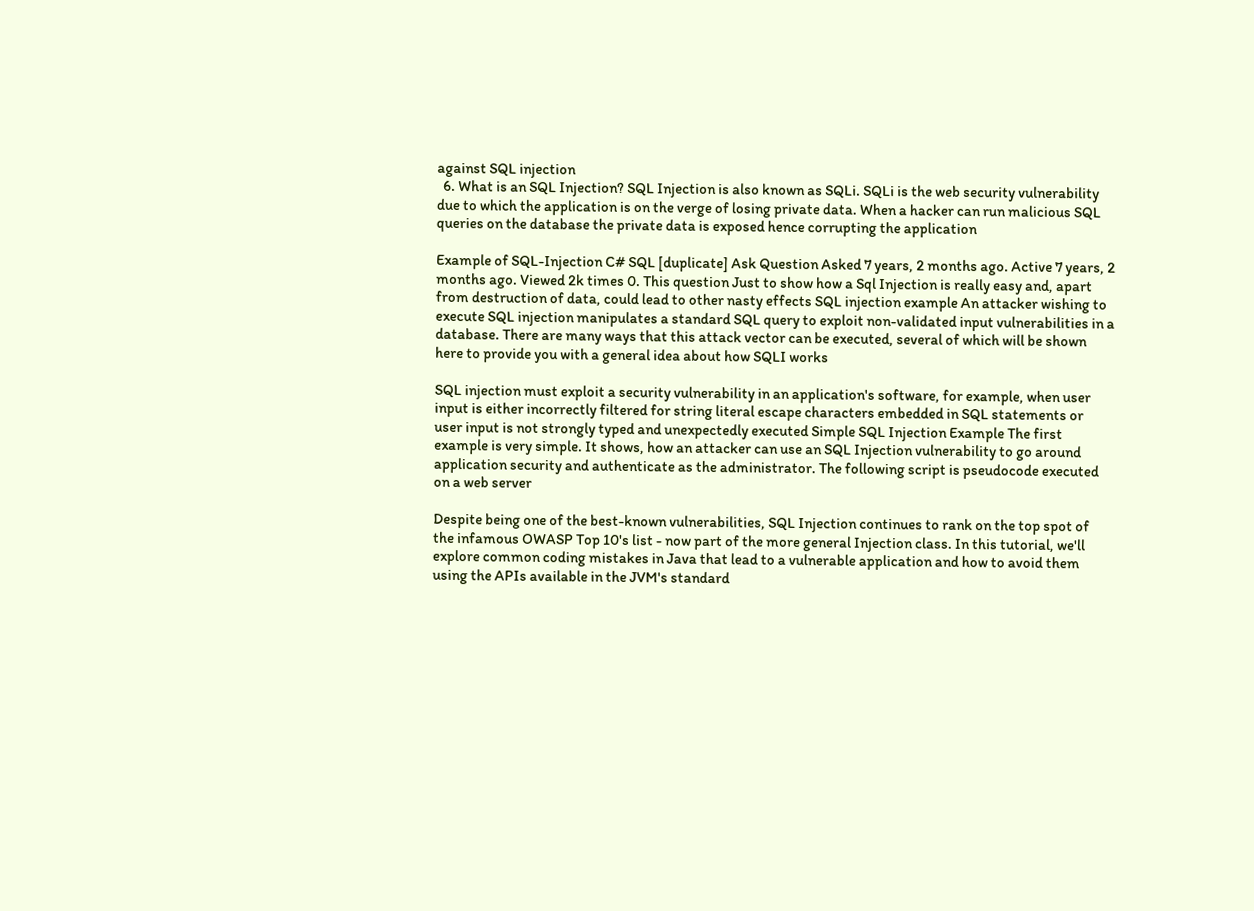against SQL injection
  6. What is an SQL Injection? SQL Injection is also known as SQLi. SQLi is the web security vulnerability due to which the application is on the verge of losing private data. When a hacker can run malicious SQL queries on the database the private data is exposed hence corrupting the application

Example of SQL-Injection C# SQL [duplicate] Ask Question Asked 7 years, 2 months ago. Active 7 years, 2 months ago. Viewed 2k times 0. This question Just to show how a Sql Injection is really easy and, apart from destruction of data, could lead to other nasty effects SQL injection example An attacker wishing to execute SQL injection manipulates a standard SQL query to exploit non-validated input vulnerabilities in a database. There are many ways that this attack vector can be executed, several of which will be shown here to provide you with a general idea about how SQLI works

SQL injection must exploit a security vulnerability in an application's software, for example, when user input is either incorrectly filtered for string literal escape characters embedded in SQL statements or user input is not strongly typed and unexpectedly executed Simple SQL Injection Example The first example is very simple. It shows, how an attacker can use an SQL Injection vulnerability to go around application security and authenticate as the administrator. The following script is pseudocode executed on a web server

Despite being one of the best-known vulnerabilities, SQL Injection continues to rank on the top spot of the infamous OWASP Top 10's list - now part of the more general Injection class. In this tutorial, we'll explore common coding mistakes in Java that lead to a vulnerable application and how to avoid them using the APIs available in the JVM's standard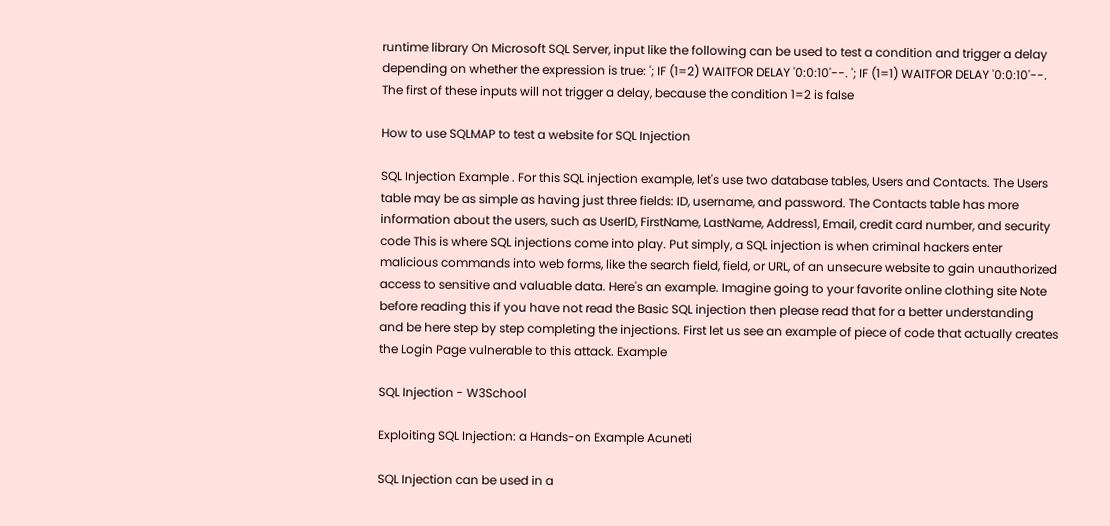runtime library On Microsoft SQL Server, input like the following can be used to test a condition and trigger a delay depending on whether the expression is true: '; IF (1=2) WAITFOR DELAY '0:0:10'--. '; IF (1=1) WAITFOR DELAY '0:0:10'--. The first of these inputs will not trigger a delay, because the condition 1=2 is false

How to use SQLMAP to test a website for SQL Injection

SQL Injection Example . For this SQL injection example, let's use two database tables, Users and Contacts. The Users table may be as simple as having just three fields: ID, username, and password. The Contacts table has more information about the users, such as UserID, FirstName, LastName, Address1, Email, credit card number, and security code This is where SQL injections come into play. Put simply, a SQL injection is when criminal hackers enter malicious commands into web forms, like the search field, field, or URL, of an unsecure website to gain unauthorized access to sensitive and valuable data. Here's an example. Imagine going to your favorite online clothing site Note before reading this if you have not read the Basic SQL injection then please read that for a better understanding and be here step by step completing the injections. First let us see an example of piece of code that actually creates the Login Page vulnerable to this attack. Example

SQL Injection - W3School

Exploiting SQL Injection: a Hands-on Example Acuneti

SQL Injection can be used in a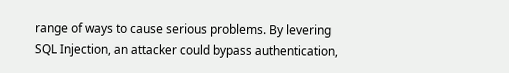range of ways to cause serious problems. By levering SQL Injection, an attacker could bypass authentication,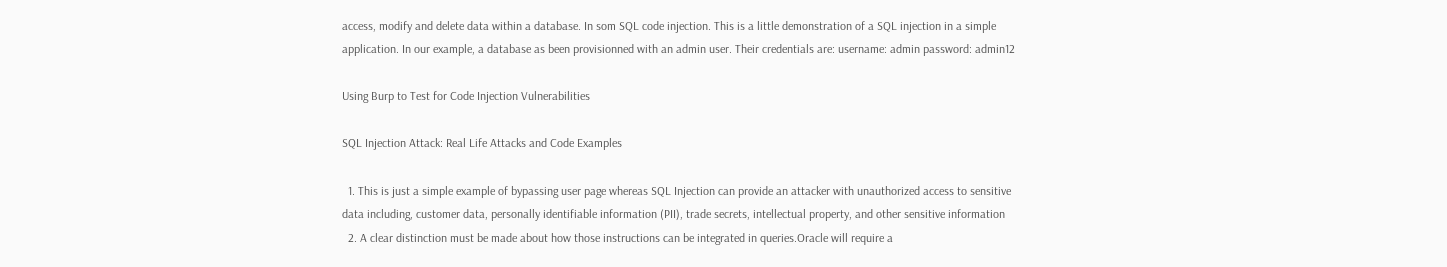access, modify and delete data within a database. In som SQL code injection. This is a little demonstration of a SQL injection in a simple application. In our example, a database as been provisionned with an admin user. Their credentials are: username: admin password: admin12

Using Burp to Test for Code Injection Vulnerabilities

SQL Injection Attack: Real Life Attacks and Code Examples

  1. This is just a simple example of bypassing user page whereas SQL Injection can provide an attacker with unauthorized access to sensitive data including, customer data, personally identifiable information (PII), trade secrets, intellectual property, and other sensitive information
  2. A clear distinction must be made about how those instructions can be integrated in queries.Oracle will require a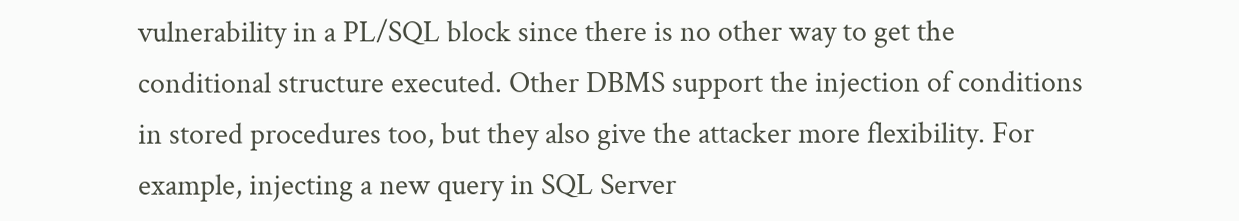vulnerability in a PL/SQL block since there is no other way to get the conditional structure executed. Other DBMS support the injection of conditions in stored procedures too, but they also give the attacker more flexibility. For example, injecting a new query in SQL Server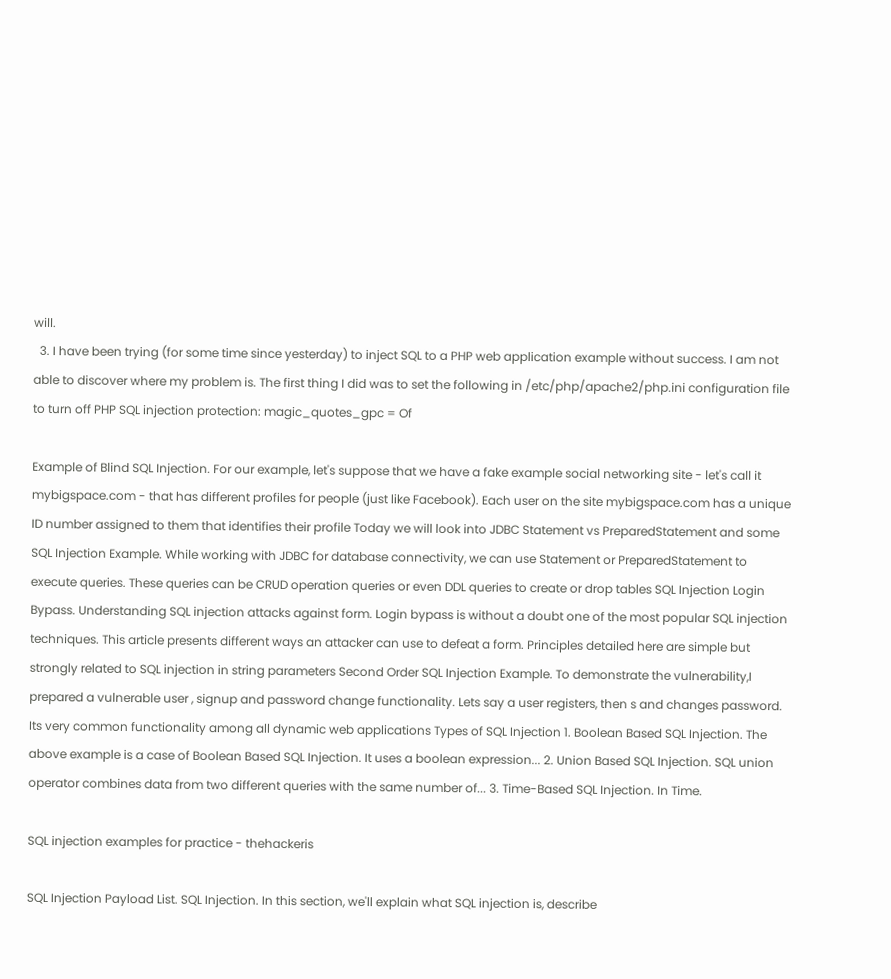will.
  3. I have been trying (for some time since yesterday) to inject SQL to a PHP web application example without success. I am not able to discover where my problem is. The first thing I did was to set the following in /etc/php/apache2/php.ini configuration file to turn off PHP SQL injection protection: magic_quotes_gpc = Of

Example of Blind SQL Injection. For our example, let's suppose that we have a fake example social networking site - let's call it mybigspace.com - that has different profiles for people (just like Facebook). Each user on the site mybigspace.com has a unique ID number assigned to them that identifies their profile Today we will look into JDBC Statement vs PreparedStatement and some SQL Injection Example. While working with JDBC for database connectivity, we can use Statement or PreparedStatement to execute queries. These queries can be CRUD operation queries or even DDL queries to create or drop tables SQL Injection Login Bypass. Understanding SQL injection attacks against form. Login bypass is without a doubt one of the most popular SQL injection techniques. This article presents different ways an attacker can use to defeat a form. Principles detailed here are simple but strongly related to SQL injection in string parameters Second Order SQL Injection Example. To demonstrate the vulnerability,I prepared a vulnerable user , signup and password change functionality. Lets say a user registers, then s and changes password. Its very common functionality among all dynamic web applications Types of SQL Injection 1. Boolean Based SQL Injection. The above example is a case of Boolean Based SQL Injection. It uses a boolean expression... 2. Union Based SQL Injection. SQL union operator combines data from two different queries with the same number of... 3. Time-Based SQL Injection. In Time.

SQL injection examples for practice - thehackeris

SQL Injection Payload List. SQL Injection. In this section, we'll explain what SQL injection is, describe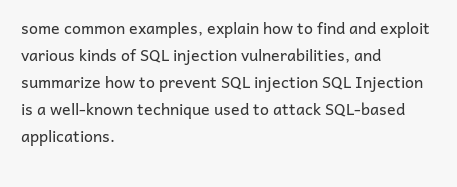some common examples, explain how to find and exploit various kinds of SQL injection vulnerabilities, and summarize how to prevent SQL injection SQL Injection is a well-known technique used to attack SQL-based applications.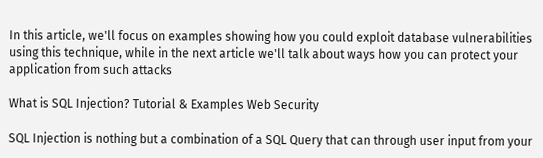In this article, we'll focus on examples showing how you could exploit database vulnerabilities using this technique, while in the next article we'll talk about ways how you can protect your application from such attacks

What is SQL Injection? Tutorial & Examples Web Security

SQL Injection is nothing but a combination of a SQL Query that can through user input from your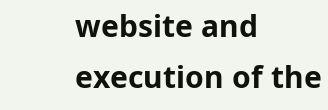website and execution of the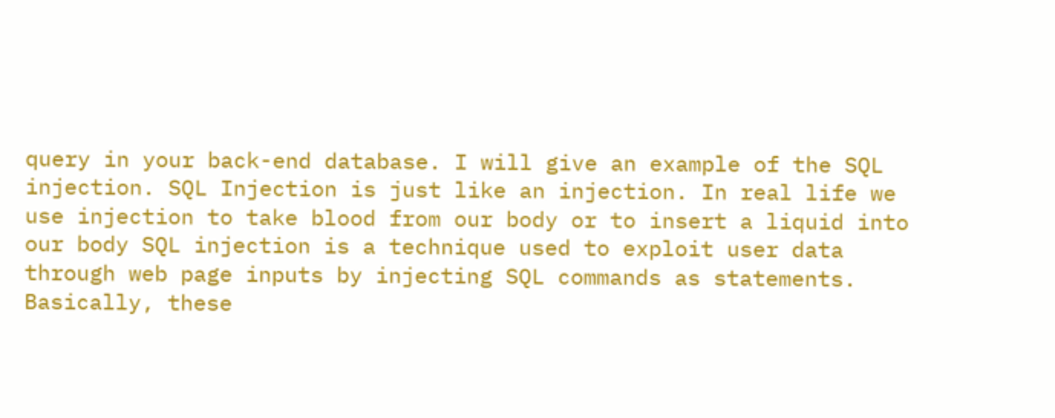query in your back-end database. I will give an example of the SQL injection. SQL Injection is just like an injection. In real life we use injection to take blood from our body or to insert a liquid into our body SQL injection is a technique used to exploit user data through web page inputs by injecting SQL commands as statements. Basically, these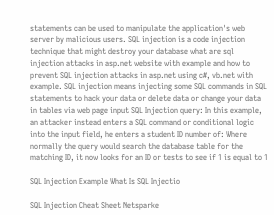statements can be used to manipulate the application's web server by malicious users. SQL injection is a code injection technique that might destroy your database what are sql injection attacks in asp.net website with example and how to prevent SQL injection attacks in asp.net using c#, vb.net with example. SQL injection means injecting some SQL commands in SQL statements to hack your data or delete data or change your data in tables via web page input SQL Injection query: In this example, an attacker instead enters a SQL command or conditional logic into the input field, he enters a student ID number of: Where normally the query would search the database table for the matching ID, it now looks for an ID or tests to see if 1 is equal to 1

SQL Injection Example What Is SQL Injectio

SQL Injection Cheat Sheet Netsparke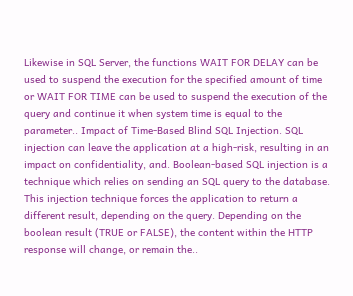Likewise in SQL Server, the functions WAIT FOR DELAY can be used to suspend the execution for the specified amount of time or WAIT FOR TIME can be used to suspend the execution of the query and continue it when system time is equal to the parameter.. Impact of Time-Based Blind SQL Injection. SQL injection can leave the application at a high-risk, resulting in an impact on confidentiality, and. Boolean-based SQL injection is a technique which relies on sending an SQL query to the database. This injection technique forces the application to return a different result, depending on the query. Depending on the boolean result (TRUE or FALSE), the content within the HTTP response will change, or remain the..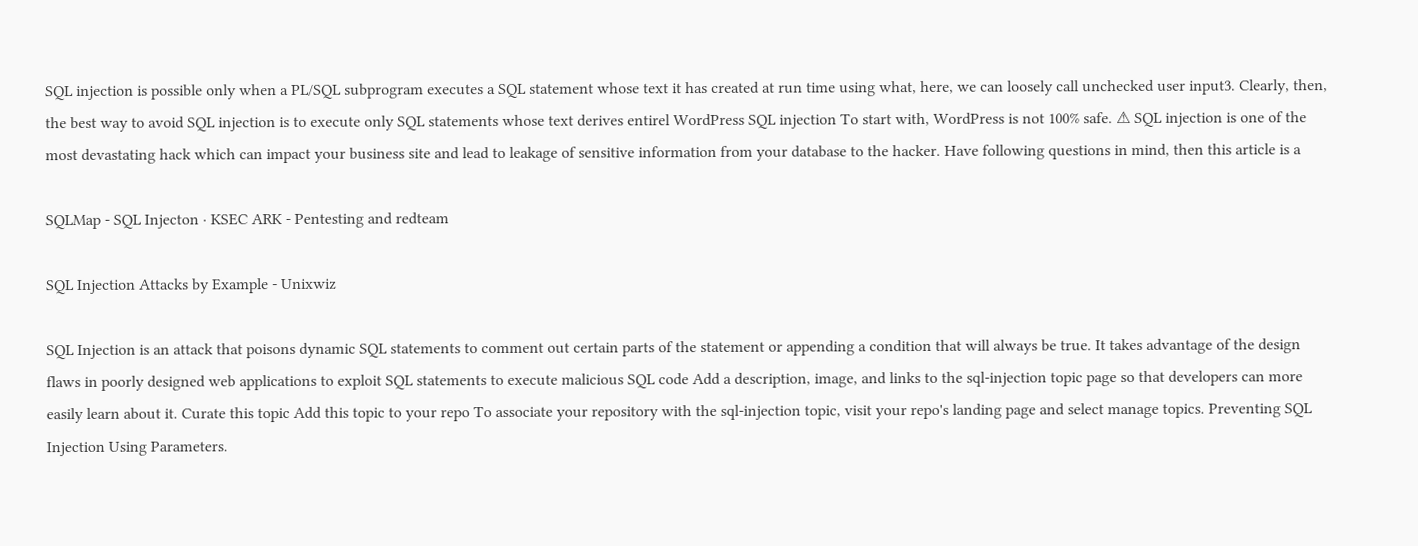SQL injection is possible only when a PL/SQL subprogram executes a SQL statement whose text it has created at run time using what, here, we can loosely call unchecked user input3. Clearly, then, the best way to avoid SQL injection is to execute only SQL statements whose text derives entirel WordPress SQL injection To start with, WordPress is not 100% safe. ⚠ SQL injection is one of the most devastating hack which can impact your business site and lead to leakage of sensitive information from your database to the hacker. Have following questions in mind, then this article is a

SQLMap - SQL Injecton · KSEC ARK - Pentesting and redteam

SQL Injection Attacks by Example - Unixwiz

SQL Injection is an attack that poisons dynamic SQL statements to comment out certain parts of the statement or appending a condition that will always be true. It takes advantage of the design flaws in poorly designed web applications to exploit SQL statements to execute malicious SQL code Add a description, image, and links to the sql-injection topic page so that developers can more easily learn about it. Curate this topic Add this topic to your repo To associate your repository with the sql-injection topic, visit your repo's landing page and select manage topics. Preventing SQL Injection Using Parameters.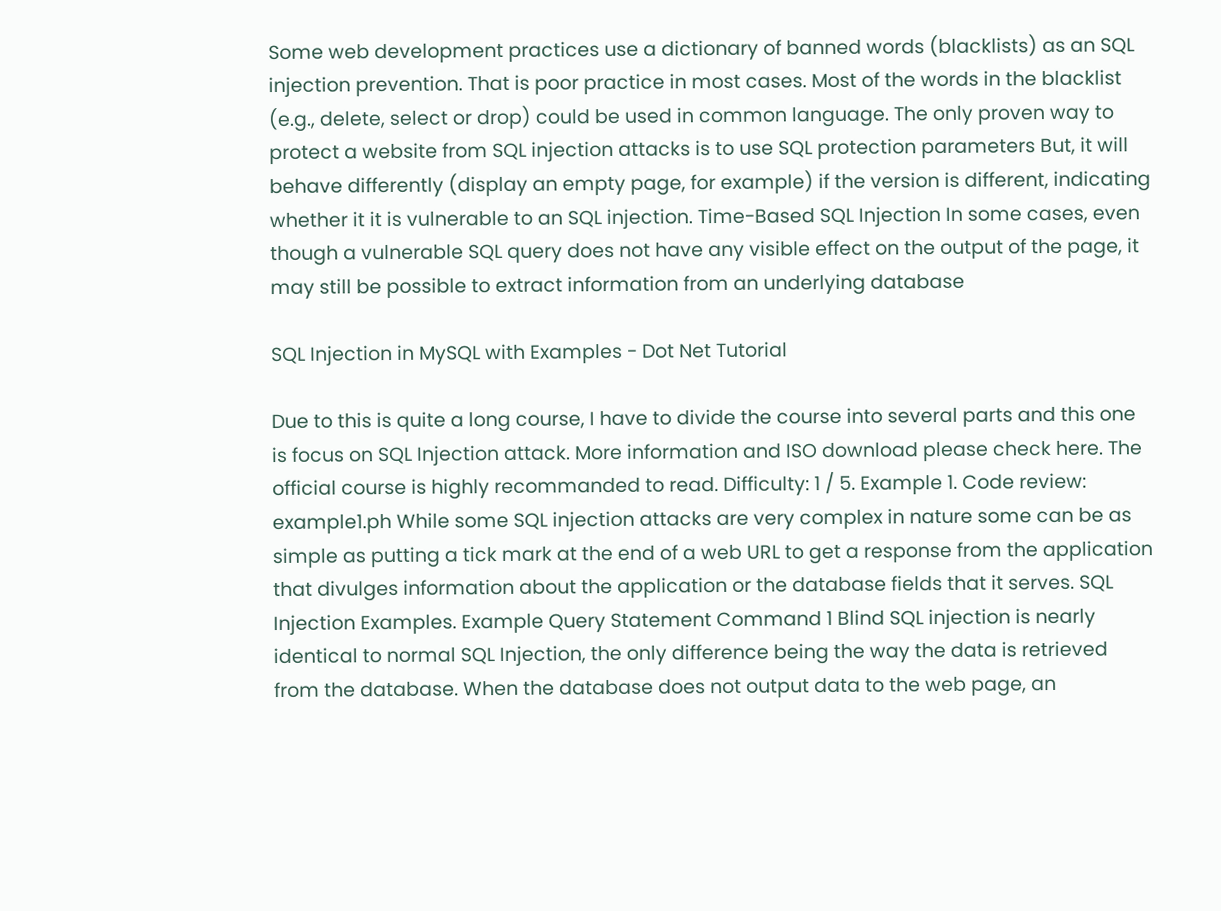Some web development practices use a dictionary of banned words (blacklists) as an SQL injection prevention. That is poor practice in most cases. Most of the words in the blacklist (e.g., delete, select or drop) could be used in common language. The only proven way to protect a website from SQL injection attacks is to use SQL protection parameters But, it will behave differently (display an empty page, for example) if the version is different, indicating whether it it is vulnerable to an SQL injection. Time-Based SQL Injection In some cases, even though a vulnerable SQL query does not have any visible effect on the output of the page, it may still be possible to extract information from an underlying database

SQL Injection in MySQL with Examples - Dot Net Tutorial

Due to this is quite a long course, I have to divide the course into several parts and this one is focus on SQL Injection attack. More information and ISO download please check here. The official course is highly recommanded to read. Difficulty: 1 / 5. Example 1. Code review: example1.ph While some SQL injection attacks are very complex in nature some can be as simple as putting a tick mark at the end of a web URL to get a response from the application that divulges information about the application or the database fields that it serves. SQL Injection Examples. Example Query Statement Command 1 Blind SQL injection is nearly identical to normal SQL Injection, the only difference being the way the data is retrieved from the database. When the database does not output data to the web page, an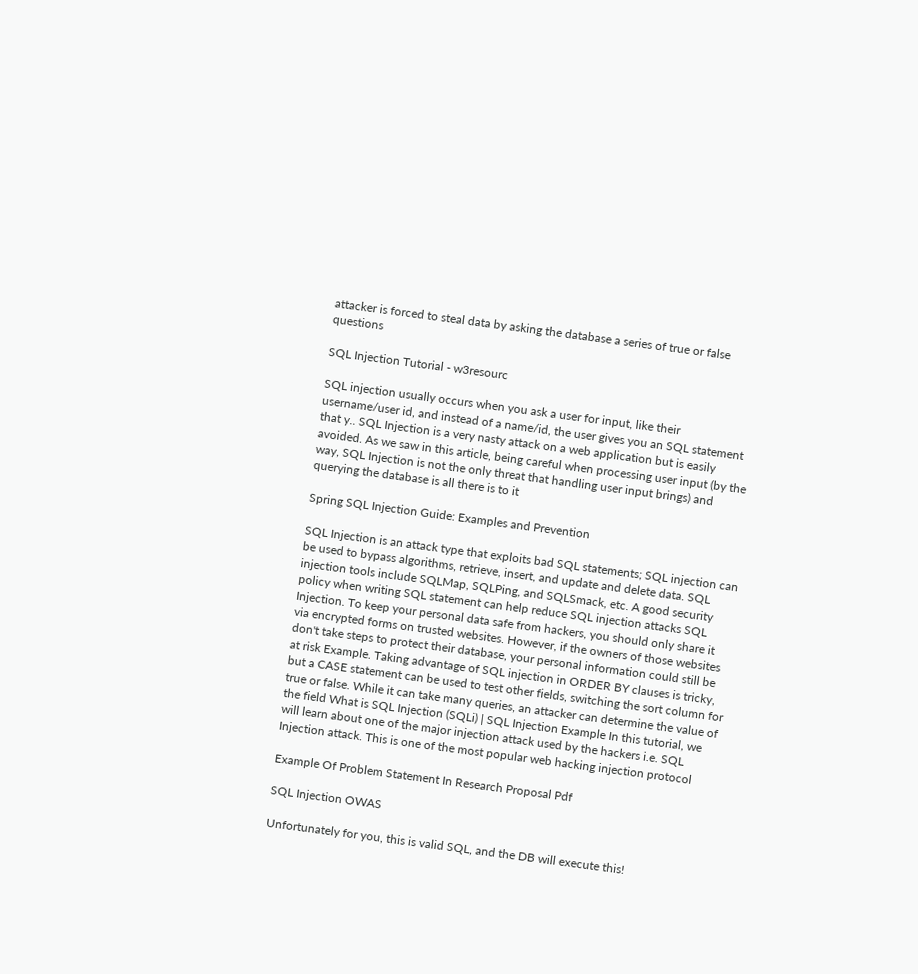attacker is forced to steal data by asking the database a series of true or false questions

SQL Injection Tutorial - w3resourc

SQL injection usually occurs when you ask a user for input, like their username/user id, and instead of a name/id, the user gives you an SQL statement that y.. SQL Injection is a very nasty attack on a web application but is easily avoided. As we saw in this article, being careful when processing user input (by the way, SQL Injection is not the only threat that handling user input brings) and querying the database is all there is to it

Spring SQL Injection Guide: Examples and Prevention

SQL Injection is an attack type that exploits bad SQL statements; SQL injection can be used to bypass algorithms, retrieve, insert, and update and delete data. SQL injection tools include SQLMap, SQLPing, and SQLSmack, etc. A good security policy when writing SQL statement can help reduce SQL injection attacks SQL Injection. To keep your personal data safe from hackers, you should only share it via encrypted forms on trusted websites. However, if the owners of those websites don't take steps to protect their database, your personal information could still be at risk Example. Taking advantage of SQL injection in ORDER BY clauses is tricky, but a CASE statement can be used to test other fields, switching the sort column for true or false. While it can take many queries, an attacker can determine the value of the field What is SQL Injection (SQLi) | SQL Injection Example In this tutorial, we will learn about one of the major injection attack used by the hackers i.e. SQL Injection attack. This is one of the most popular web hacking injection protocol

Example Of Problem Statement In Research Proposal Pdf

SQL Injection OWAS

Unfortunately for you, this is valid SQL, and the DB will execute this!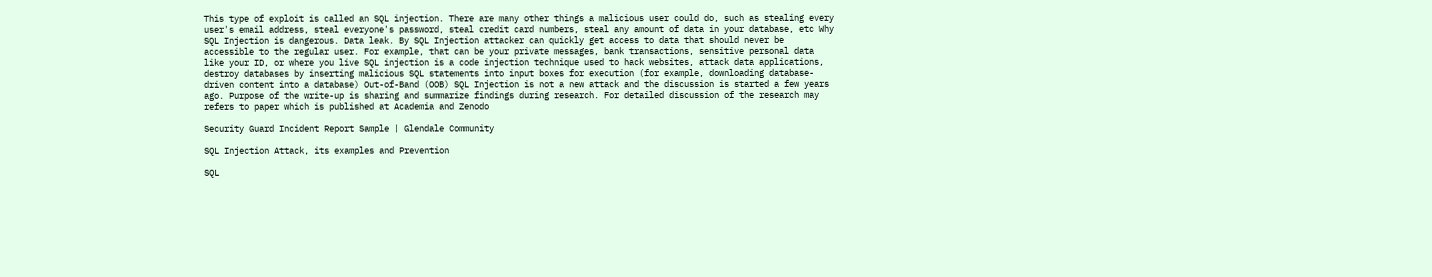This type of exploit is called an SQL injection. There are many other things a malicious user could do, such as stealing every user's email address, steal everyone's password, steal credit card numbers, steal any amount of data in your database, etc Why SQL Injection is dangerous. Data leak. By SQL Injection attacker can quickly get access to data that should never be accessible to the regular user. For example, that can be your private messages, bank transactions, sensitive personal data like your ID, or where you live SQL injection is a code injection technique used to hack websites, attack data applications, destroy databases by inserting malicious SQL statements into input boxes for execution (for example, downloading database-driven content into a database) Out-of-Band (OOB) SQL Injection is not a new attack and the discussion is started a few years ago. Purpose of the write-up is sharing and summarize findings during research. For detailed discussion of the research may refers to paper which is published at Academia and Zenodo

Security Guard Incident Report Sample | Glendale Community

SQL Injection Attack, its examples and Prevention

SQL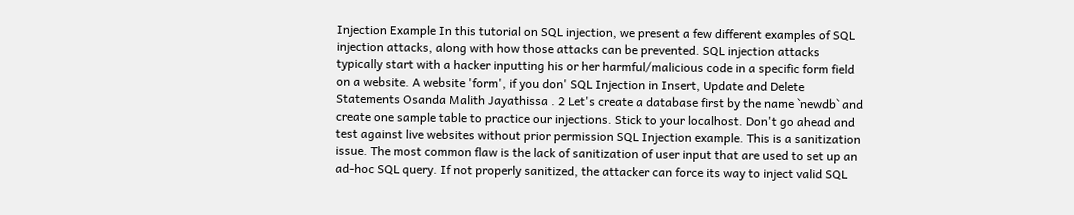Injection Example In this tutorial on SQL injection, we present a few different examples of SQL injection attacks, along with how those attacks can be prevented. SQL injection attacks typically start with a hacker inputting his or her harmful/malicious code in a specific form field on a website. A website 'form', if you don' SQL Injection in Insert, Update and Delete Statements Osanda Malith Jayathissa . 2 Let's create a database first by the name `newdb` and create one sample table to practice our injections. Stick to your localhost. Don't go ahead and test against live websites without prior permission SQL Injection example. This is a sanitization issue. The most common flaw is the lack of sanitization of user input that are used to set up an ad-hoc SQL query. If not properly sanitized, the attacker can force its way to inject valid SQL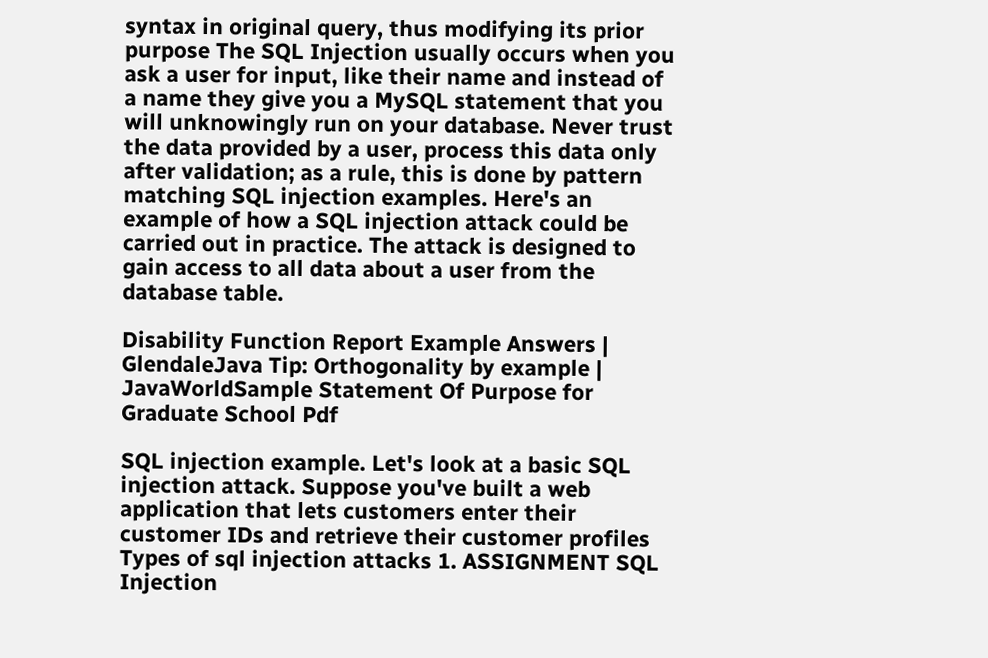syntax in original query, thus modifying its prior purpose The SQL Injection usually occurs when you ask a user for input, like their name and instead of a name they give you a MySQL statement that you will unknowingly run on your database. Never trust the data provided by a user, process this data only after validation; as a rule, this is done by pattern matching SQL injection examples. Here's an example of how a SQL injection attack could be carried out in practice. The attack is designed to gain access to all data about a user from the database table.

Disability Function Report Example Answers | GlendaleJava Tip: Orthogonality by example | JavaWorldSample Statement Of Purpose for Graduate School Pdf

SQL injection example. Let's look at a basic SQL injection attack. Suppose you've built a web application that lets customers enter their customer IDs and retrieve their customer profiles Types of sql injection attacks 1. ASSIGNMENT SQL Injection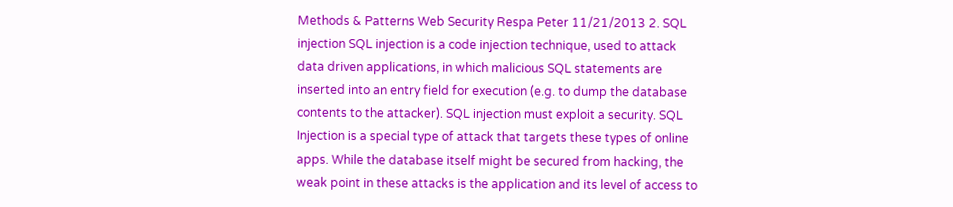Methods & Patterns Web Security Respa Peter 11/21/2013 2. SQL injection SQL injection is a code injection technique, used to attack data driven applications, in which malicious SQL statements are inserted into an entry field for execution (e.g. to dump the database contents to the attacker). SQL injection must exploit a security. SQL Injection is a special type of attack that targets these types of online apps. While the database itself might be secured from hacking, the weak point in these attacks is the application and its level of access to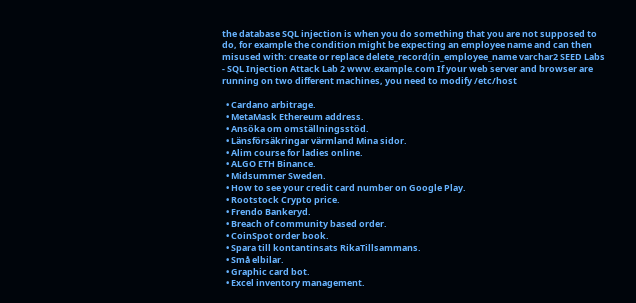the database SQL injection is when you do something that you are not supposed to do, for example the condition might be expecting an employee name and can then misused with: create or replace delete_record(in_employee_name varchar2 SEED Labs - SQL Injection Attack Lab 2 www.example.com If your web server and browser are running on two different machines, you need to modify /etc/host

  • Cardano arbitrage.
  • MetaMask Ethereum address.
  • Ansöka om omställningsstöd.
  • Länsförsäkringar värmland Mina sidor.
  • Alim course for ladies online.
  • ALGO ETH Binance.
  • Midsummer Sweden.
  • How to see your credit card number on Google Play.
  • Rootstock Crypto price.
  • Frendo Bankeryd.
  • Breach of community based order.
  • CoinSpot order book.
  • Spara till kontantinsats RikaTillsammans.
  • Små elbilar.
  • Graphic card bot.
  • Excel inventory management.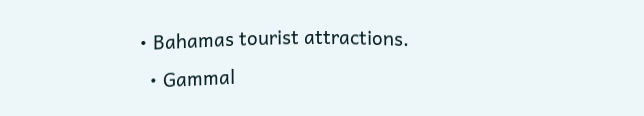• Bahamas tourist attractions.
  • Gammal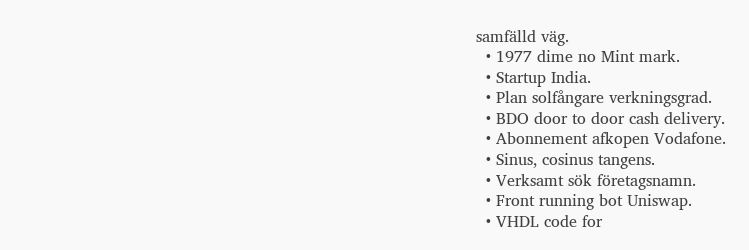samfälld väg.
  • 1977 dime no Mint mark.
  • Startup India.
  • Plan solfångare verkningsgrad.
  • BDO door to door cash delivery.
  • Abonnement afkopen Vodafone.
  • Sinus, cosinus tangens.
  • Verksamt sök företagsnamn.
  • Front running bot Uniswap.
  • VHDL code for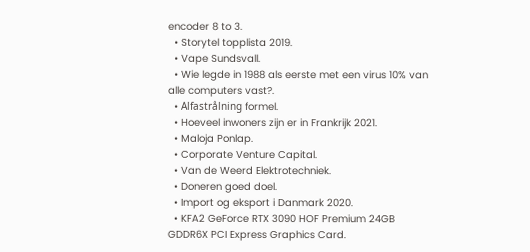encoder 8 to 3.
  • Storytel topplista 2019.
  • Vape Sundsvall.
  • Wie legde in 1988 als eerste met een virus 10% van alle computers vast?.
  • Alfastrålning formel.
  • Hoeveel inwoners zijn er in Frankrijk 2021.
  • Maloja Ponlap.
  • Corporate Venture Capital.
  • Van de Weerd Elektrotechniek.
  • Doneren goed doel.
  • Import og eksport i Danmark 2020.
  • KFA2 GeForce RTX 3090 HOF Premium 24GB GDDR6X PCI Express Graphics Card.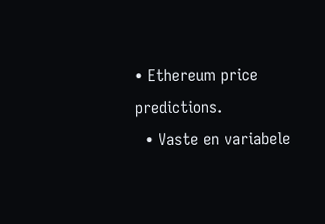• Ethereum price predictions.
  • Vaste en variabele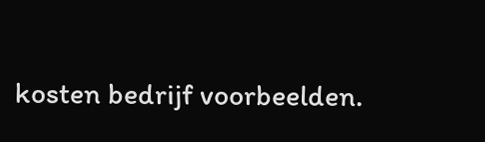kosten bedrijf voorbeelden.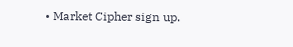• Market Cipher sign up.